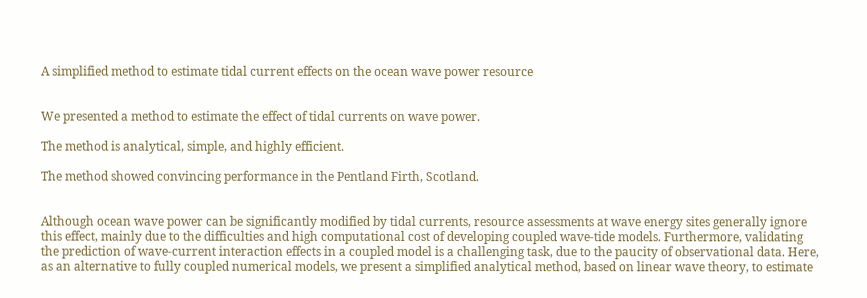A simplified method to estimate tidal current effects on the ocean wave power resource


We presented a method to estimate the effect of tidal currents on wave power.

The method is analytical, simple, and highly efficient.

The method showed convincing performance in the Pentland Firth, Scotland.


Although ocean wave power can be significantly modified by tidal currents, resource assessments at wave energy sites generally ignore this effect, mainly due to the difficulties and high computational cost of developing coupled wave-tide models. Furthermore, validating the prediction of wave-current interaction effects in a coupled model is a challenging task, due to the paucity of observational data. Here, as an alternative to fully coupled numerical models, we present a simplified analytical method, based on linear wave theory, to estimate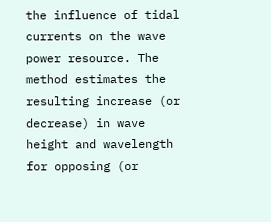the influence of tidal currents on the wave power resource. The method estimates the resulting increase (or decrease) in wave height and wavelength for opposing (or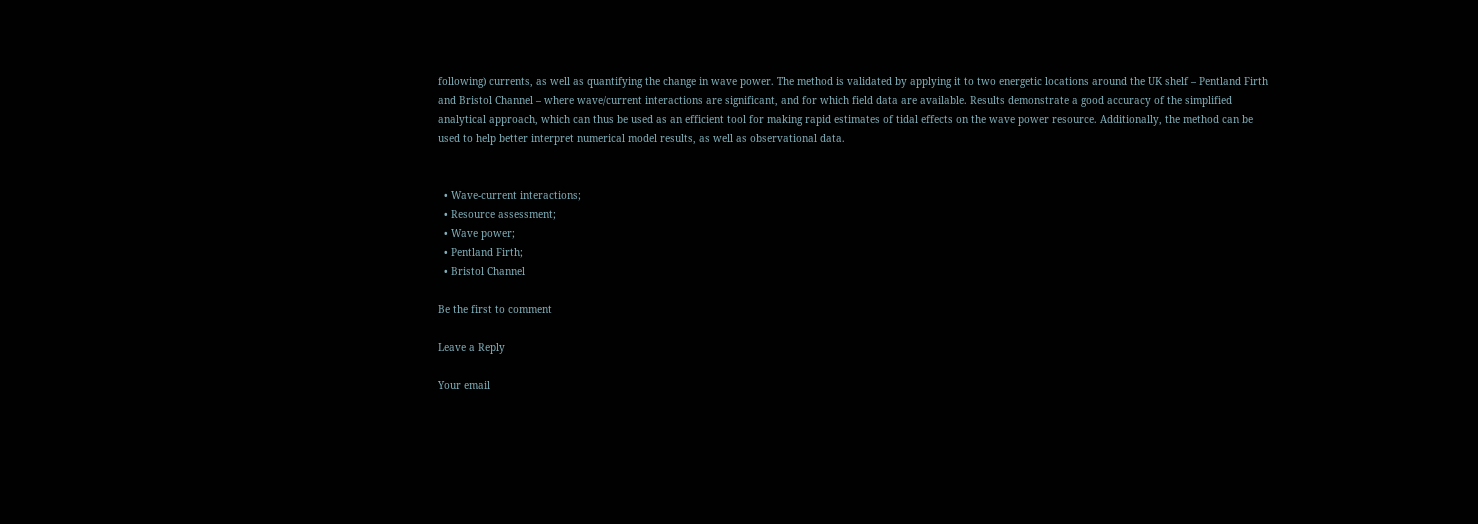following) currents, as well as quantifying the change in wave power. The method is validated by applying it to two energetic locations around the UK shelf – Pentland Firth and Bristol Channel – where wave/current interactions are significant, and for which field data are available. Results demonstrate a good accuracy of the simplified analytical approach, which can thus be used as an efficient tool for making rapid estimates of tidal effects on the wave power resource. Additionally, the method can be used to help better interpret numerical model results, as well as observational data.


  • Wave-current interactions;
  • Resource assessment;
  • Wave power;
  • Pentland Firth;
  • Bristol Channel

Be the first to comment

Leave a Reply

Your email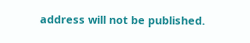address will not be published.